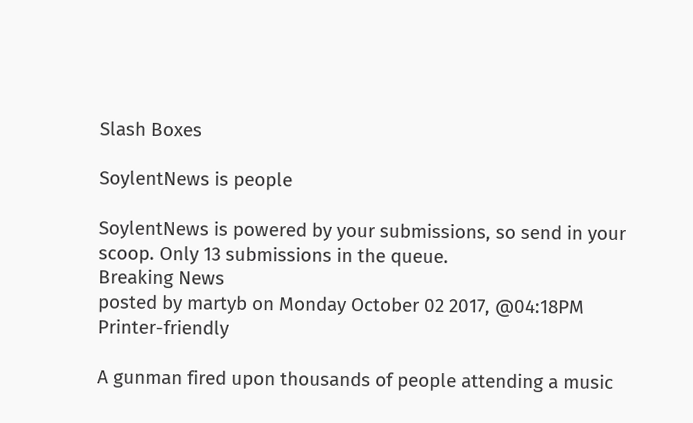Slash Boxes

SoylentNews is people

SoylentNews is powered by your submissions, so send in your scoop. Only 13 submissions in the queue.
Breaking News
posted by martyb on Monday October 02 2017, @04:18PM   Printer-friendly

A gunman fired upon thousands of people attending a music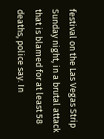festival on the Las Vegas Strip Sunday night, in a brutal attack that is blamed for at least 58 deaths, police say. In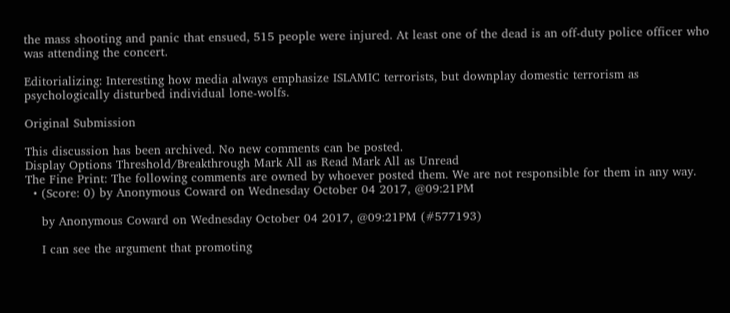the mass shooting and panic that ensued, 515 people were injured. At least one of the dead is an off-duty police officer who was attending the concert.

Editorializing: Interesting how media always emphasize ISLAMIC terrorists, but downplay domestic terrorism as psychologically disturbed individual lone-wolfs.

Original Submission

This discussion has been archived. No new comments can be posted.
Display Options Threshold/Breakthrough Mark All as Read Mark All as Unread
The Fine Print: The following comments are owned by whoever posted them. We are not responsible for them in any way.
  • (Score: 0) by Anonymous Coward on Wednesday October 04 2017, @09:21PM

    by Anonymous Coward on Wednesday October 04 2017, @09:21PM (#577193)

    I can see the argument that promoting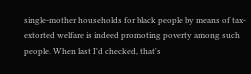single-mother households for black people by means of tax-extorted welfare is indeed promoting poverty among such people. When last I'd checked, that's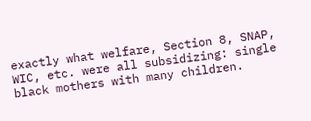exactly what welfare, Section 8, SNAP, WIC, etc. were all subsidizing: single black mothers with many children.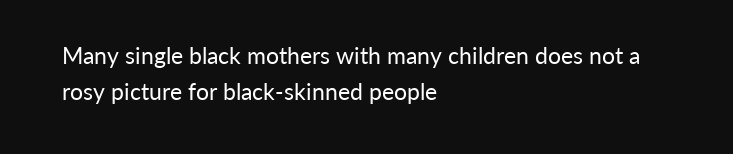Many single black mothers with many children does not a rosy picture for black-skinned people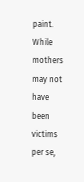paint. While mothers may not have been victims per se,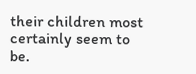their children most certainly seem to be.